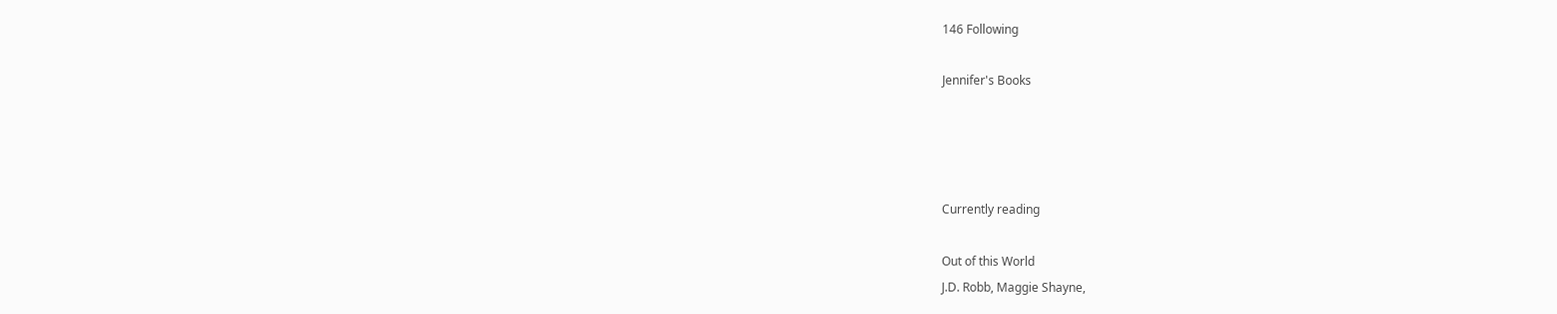146 Following

Jennifer's Books




Currently reading

Out of this World
J.D. Robb, Maggie Shayne,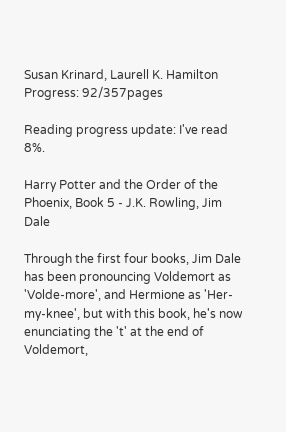Susan Krinard, Laurell K. Hamilton
Progress: 92/357pages

Reading progress update: I've read 8%.

Harry Potter and the Order of the Phoenix, Book 5 - J.K. Rowling, Jim  Dale

Through the first four books, Jim Dale has been pronouncing Voldemort as 'Volde-more', and Hermione as 'Her-my-knee', but with this book, he's now enunciating the 't' at the end of Voldemort,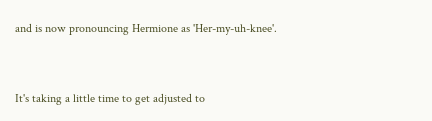and is now pronouncing Hermione as 'Her-my-uh-knee'.


It's taking a little time to get adjusted to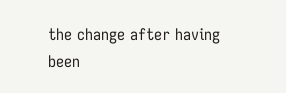the change after having been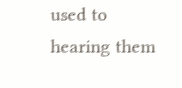used to hearing them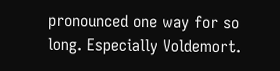pronounced one way for so long. Especially Voldemort.